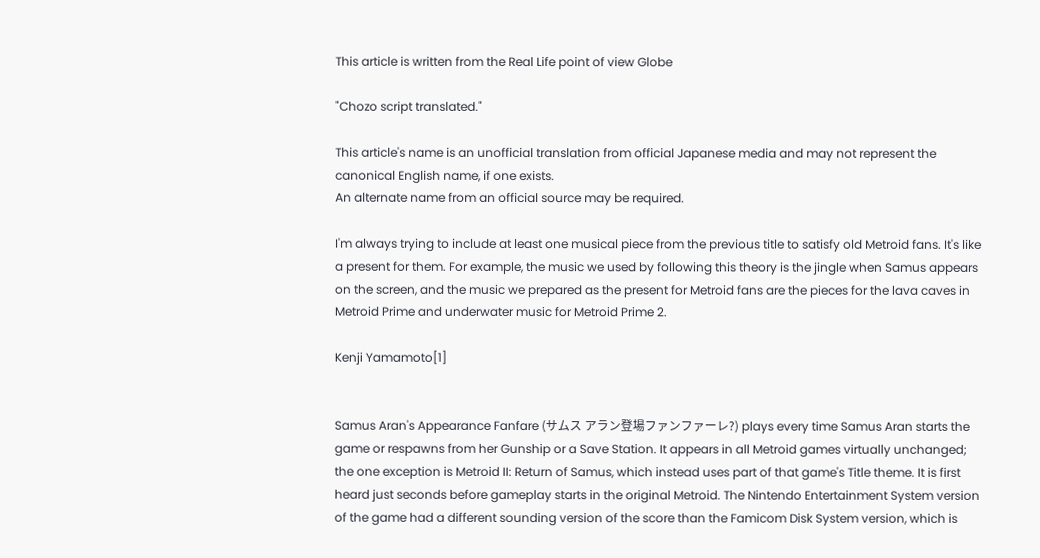This article is written from the Real Life point of view Globe

"Chozo script translated."

This article's name is an unofficial translation from official Japanese media and may not represent the canonical English name, if one exists.
An alternate name from an official source may be required.

I'm always trying to include at least one musical piece from the previous title to satisfy old Metroid fans. It's like a present for them. For example, the music we used by following this theory is the jingle when Samus appears on the screen, and the music we prepared as the present for Metroid fans are the pieces for the lava caves in Metroid Prime and underwater music for Metroid Prime 2.

Kenji Yamamoto[1]


Samus Aran's Appearance Fanfare (サムス アラン登場ファンファーレ?) plays every time Samus Aran starts the game or respawns from her Gunship or a Save Station. It appears in all Metroid games virtually unchanged; the one exception is Metroid II: Return of Samus, which instead uses part of that game's Title theme. It is first heard just seconds before gameplay starts in the original Metroid. The Nintendo Entertainment System version of the game had a different sounding version of the score than the Famicom Disk System version, which is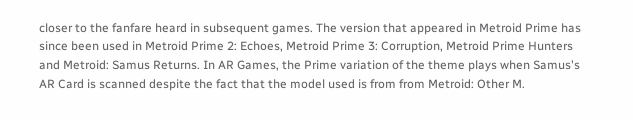closer to the fanfare heard in subsequent games. The version that appeared in Metroid Prime has since been used in Metroid Prime 2: Echoes, Metroid Prime 3: Corruption, Metroid Prime Hunters and Metroid: Samus Returns. In AR Games, the Prime variation of the theme plays when Samus's AR Card is scanned despite the fact that the model used is from from Metroid: Other M.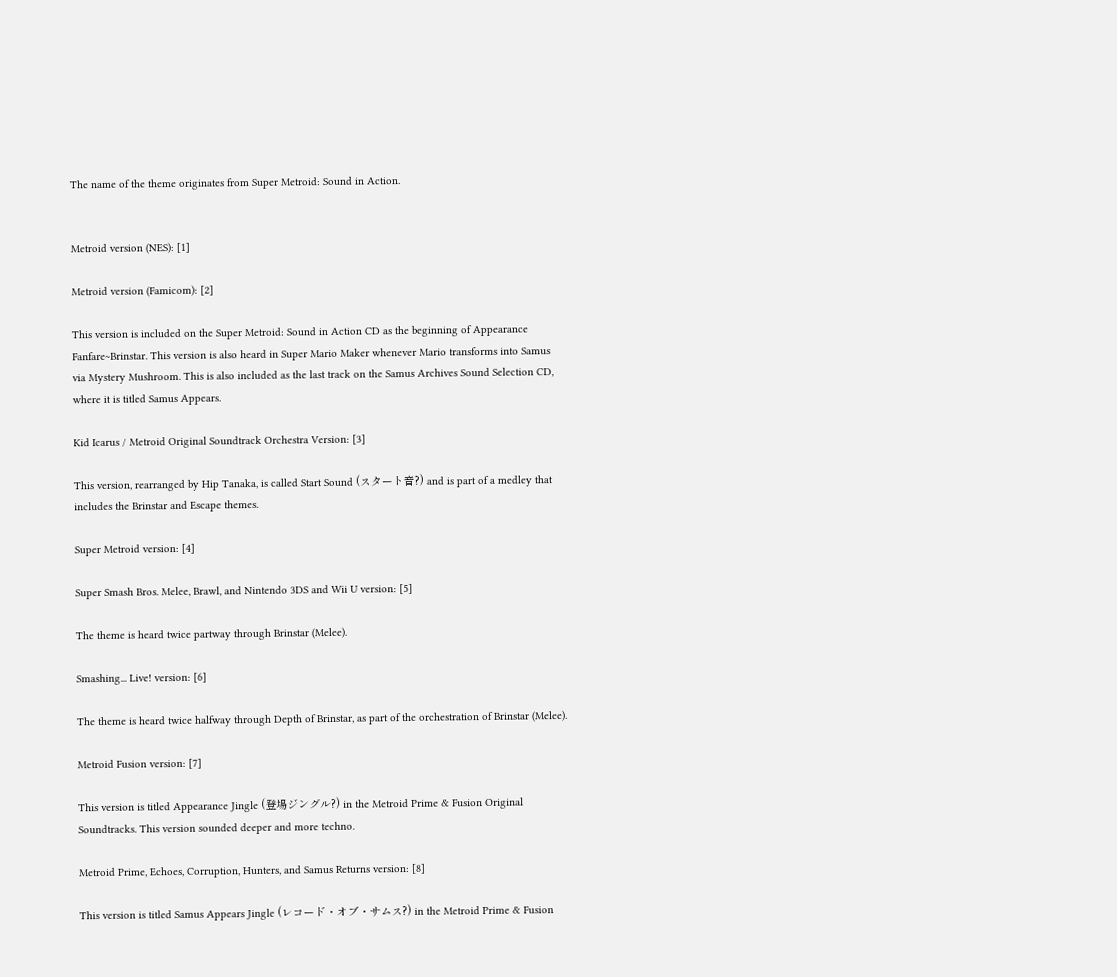The name of the theme originates from Super Metroid: Sound in Action.


Metroid version (NES): [1]

Metroid version (Famicom): [2]

This version is included on the Super Metroid: Sound in Action CD as the beginning of Appearance Fanfare~Brinstar. This version is also heard in Super Mario Maker whenever Mario transforms into Samus via Mystery Mushroom. This is also included as the last track on the Samus Archives Sound Selection CD, where it is titled Samus Appears.

Kid Icarus / Metroid Original Soundtrack Orchestra Version: [3]

This version, rearranged by Hip Tanaka, is called Start Sound (スタート音?) and is part of a medley that includes the Brinstar and Escape themes.

Super Metroid version: [4]

Super Smash Bros. Melee, Brawl, and Nintendo 3DS and Wii U version: [5]

The theme is heard twice partway through Brinstar (Melee).

Smashing... Live! version: [6]

The theme is heard twice halfway through Depth of Brinstar, as part of the orchestration of Brinstar (Melee).

Metroid Fusion version: [7]

This version is titled Appearance Jingle (登場ジングル?) in the Metroid Prime & Fusion Original Soundtracks. This version sounded deeper and more techno.

Metroid Prime, Echoes, Corruption, Hunters, and Samus Returns version: [8]

This version is titled Samus Appears Jingle (レコード・オブ・サムス?) in the Metroid Prime & Fusion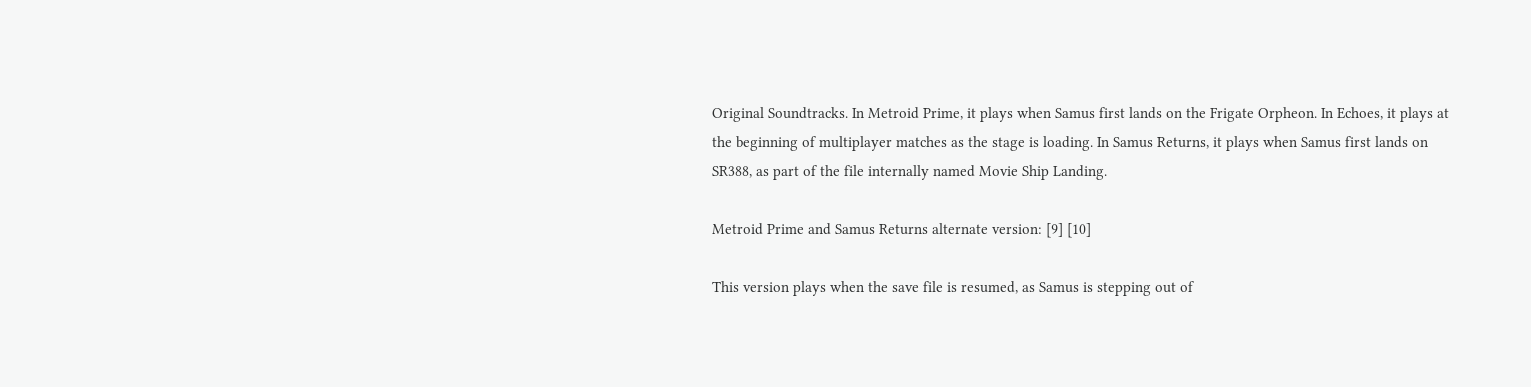Original Soundtracks. In Metroid Prime, it plays when Samus first lands on the Frigate Orpheon. In Echoes, it plays at the beginning of multiplayer matches as the stage is loading. In Samus Returns, it plays when Samus first lands on SR388, as part of the file internally named Movie Ship Landing.

Metroid Prime and Samus Returns alternate version: [9] [10]

This version plays when the save file is resumed, as Samus is stepping out of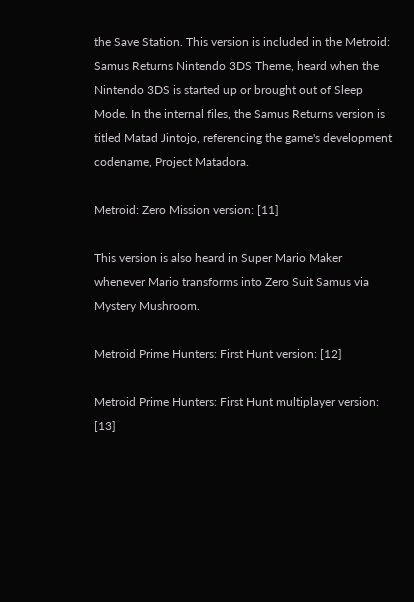the Save Station. This version is included in the Metroid: Samus Returns Nintendo 3DS Theme, heard when the Nintendo 3DS is started up or brought out of Sleep Mode. In the internal files, the Samus Returns version is titled Matad Jintojo, referencing the game's development codename, Project Matadora.

Metroid: Zero Mission version: [11]

This version is also heard in Super Mario Maker whenever Mario transforms into Zero Suit Samus via Mystery Mushroom.

Metroid Prime Hunters: First Hunt version: [12]

Metroid Prime Hunters: First Hunt multiplayer version: [13]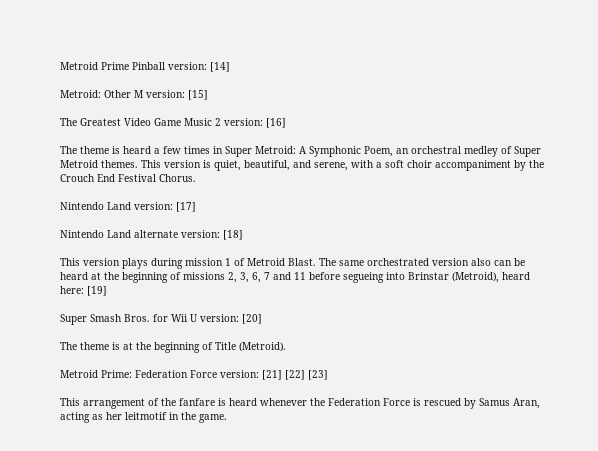Metroid Prime Pinball version: [14]

Metroid: Other M version: [15]

The Greatest Video Game Music 2 version: [16]

The theme is heard a few times in Super Metroid: A Symphonic Poem, an orchestral medley of Super Metroid themes. This version is quiet, beautiful, and serene, with a soft choir accompaniment by the Crouch End Festival Chorus.

Nintendo Land version: [17]

Nintendo Land alternate version: [18]

This version plays during mission 1 of Metroid Blast. The same orchestrated version also can be heard at the beginning of missions 2, 3, 6, 7 and 11 before segueing into Brinstar (Metroid), heard here: [19]

Super Smash Bros. for Wii U version: [20]

The theme is at the beginning of Title (Metroid).

Metroid Prime: Federation Force version: [21] [22] [23]

This arrangement of the fanfare is heard whenever the Federation Force is rescued by Samus Aran, acting as her leitmotif in the game.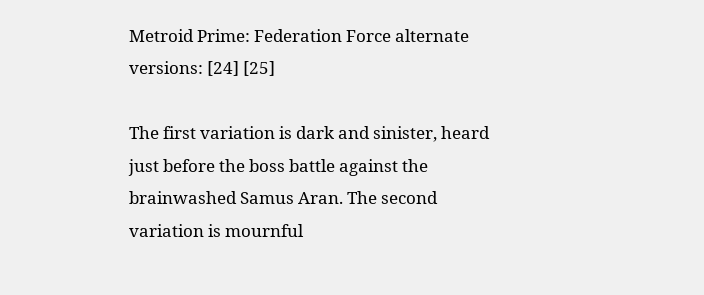Metroid Prime: Federation Force alternate versions: [24] [25]

The first variation is dark and sinister, heard just before the boss battle against the brainwashed Samus Aran. The second variation is mournful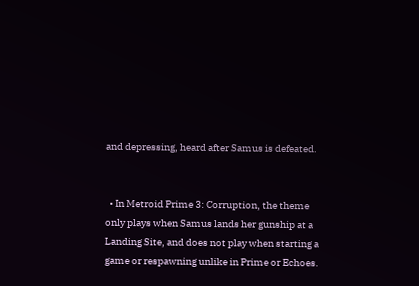and depressing, heard after Samus is defeated.


  • In Metroid Prime 3: Corruption, the theme only plays when Samus lands her gunship at a Landing Site, and does not play when starting a game or respawning unlike in Prime or Echoes.